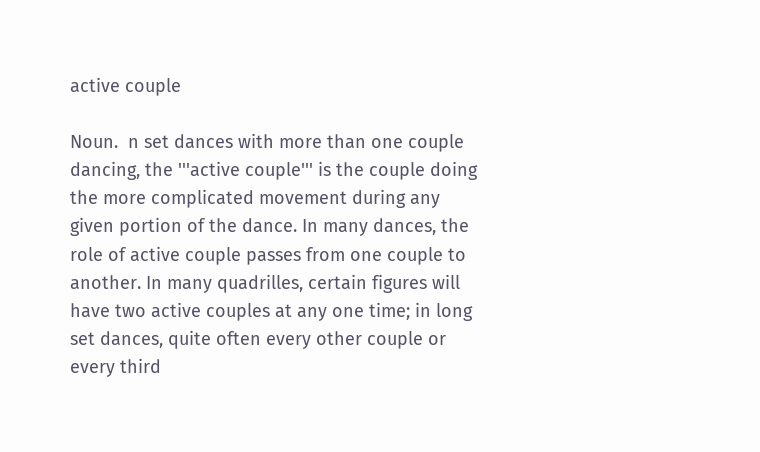active couple

Noun.  n set dances with more than one couple dancing, the '''active couple''' is the couple doing the more complicated movement during any given portion of the dance. In many dances, the role of active couple passes from one couple to another. In many quadrilles, certain figures will have two active couples at any one time; in long set dances, quite often every other couple or every third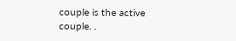couple is the active couple. .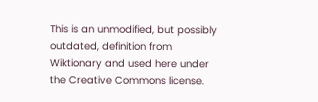This is an unmodified, but possibly outdated, definition from Wiktionary and used here under the Creative Commons license.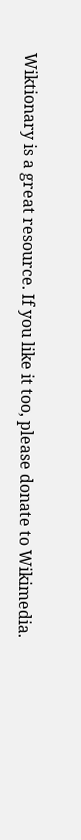Wiktionary is a great resource. If you like it too, please donate to Wikimedia.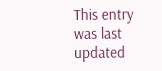This entry was last updated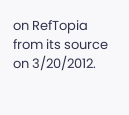on RefTopia from its source on 3/20/2012.